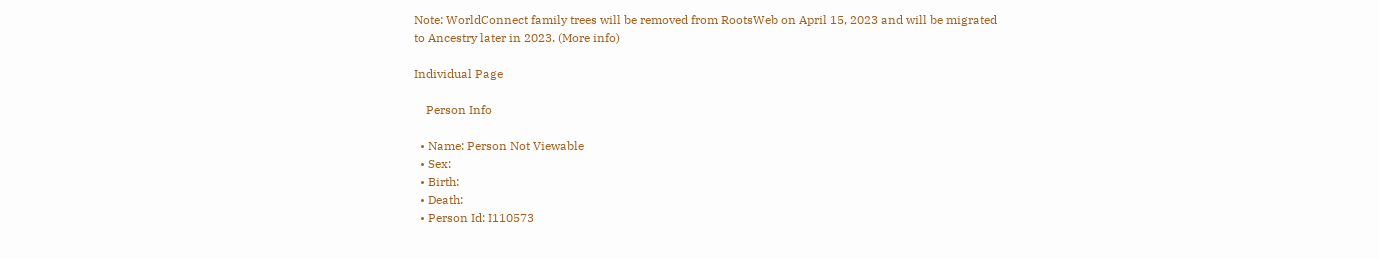Note: WorldConnect family trees will be removed from RootsWeb on April 15, 2023 and will be migrated to Ancestry later in 2023. (More info)

Individual Page

    Person Info

  • Name: Person Not Viewable
  • Sex:
  • Birth:
  • Death:
  • Person Id: I110573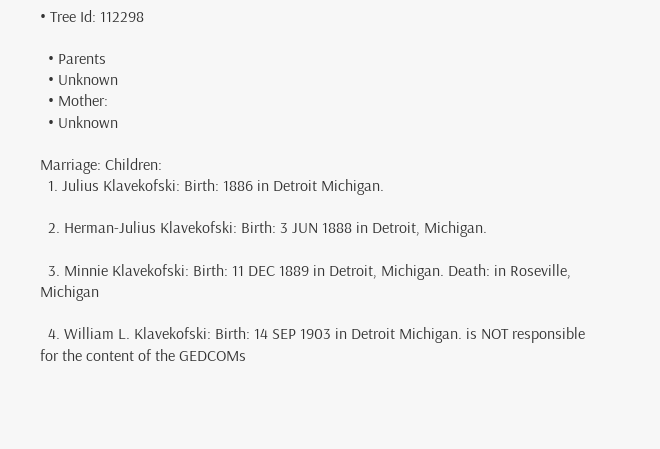• Tree Id: 112298

  • Parents
  • Unknown
  • Mother:
  • Unknown

Marriage: Children:
  1. Julius Klavekofski: Birth: 1886 in Detroit Michigan.

  2. Herman-Julius Klavekofski: Birth: 3 JUN 1888 in Detroit, Michigan.

  3. Minnie Klavekofski: Birth: 11 DEC 1889 in Detroit, Michigan. Death: in Roseville, Michigan

  4. William L. Klavekofski: Birth: 14 SEP 1903 in Detroit Michigan. is NOT responsible for the content of the GEDCOMs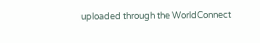uploaded through the WorldConnect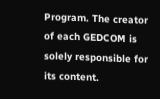Program. The creator of each GEDCOM is solely responsible for its content.